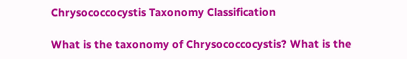Chrysococcocystis Taxonomy Classification

What is the taxonomy of Chrysococcocystis? What is the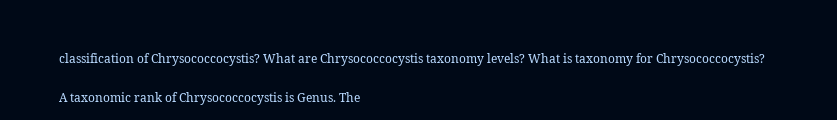classification of Chrysococcocystis? What are Chrysococcocystis taxonomy levels? What is taxonomy for Chrysococcocystis?

A taxonomic rank of Chrysococcocystis is Genus. The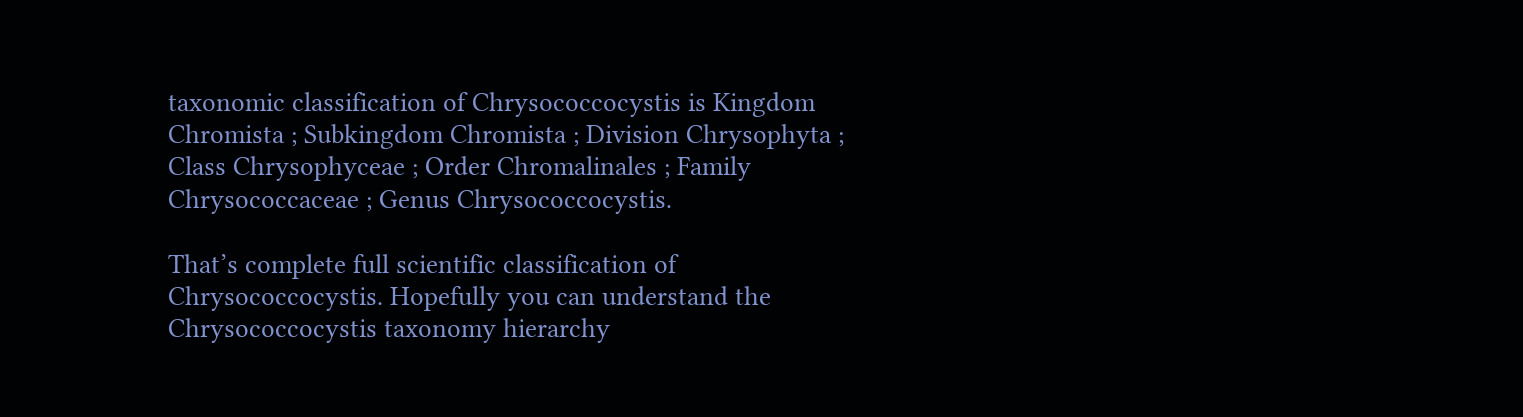taxonomic classification of Chrysococcocystis is Kingdom Chromista ; Subkingdom Chromista ; Division Chrysophyta ; Class Chrysophyceae ; Order Chromalinales ; Family Chrysococcaceae ; Genus Chrysococcocystis.

That’s complete full scientific classification of Chrysococcocystis. Hopefully you can understand the Chrysococcocystis taxonomy hierarchy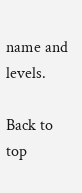name and levels.

Back to top